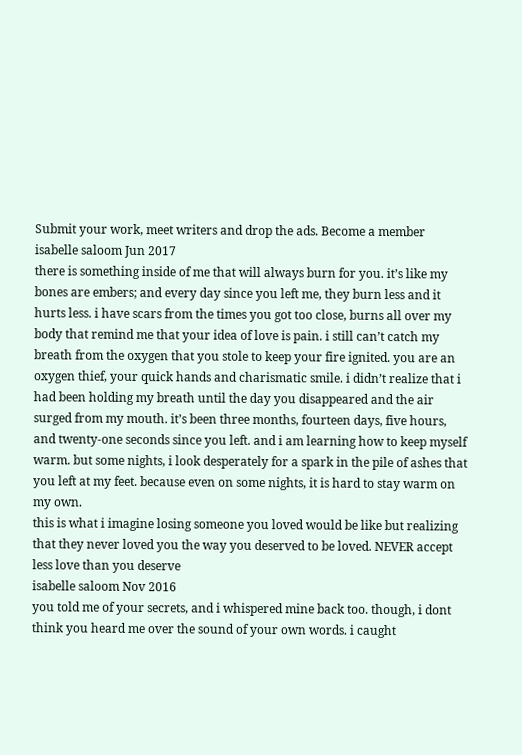Submit your work, meet writers and drop the ads. Become a member
isabelle saloom Jun 2017
there is something inside of me that will always burn for you. it’s like my bones are embers; and every day since you left me, they burn less and it hurts less. i have scars from the times you got too close, burns all over my body that remind me that your idea of love is pain. i still can’t catch my breath from the oxygen that you stole to keep your fire ignited. you are an oxygen thief, your quick hands and charismatic smile. i didn’t realize that i had been holding my breath until the day you disappeared and the air surged from my mouth. it’s been three months, fourteen days, five hours, and twenty-one seconds since you left. and i am learning how to keep myself warm. but some nights, i look desperately for a spark in the pile of ashes that you left at my feet. because even on some nights, it is hard to stay warm on my own.
this is what i imagine losing someone you loved would be like but realizing that they never loved you the way you deserved to be loved. NEVER accept less love than you deserve
isabelle saloom Nov 2016
you told me of your secrets, and i whispered mine back too. though, i dont think you heard me over the sound of your own words. i caught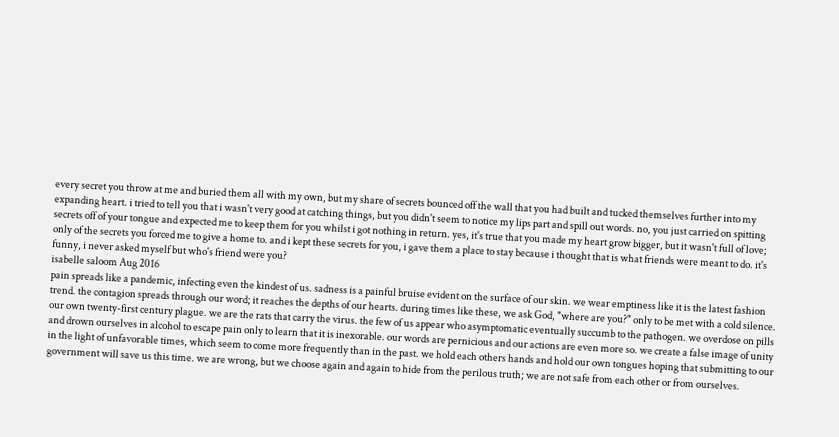every secret you throw at me and buried them all with my own, but my share of secrets bounced off the wall that you had built and tucked themselves further into my expanding heart. i tried to tell you that i wasn't very good at catching things, but you didn't seem to notice my lips part and spill out words. no, you just carried on spitting secrets off of your tongue and expected me to keep them for you whilst i got nothing in return. yes, it's true that you made my heart grow bigger, but it wasn't full of love; only of the secrets you forced me to give a home to. and i kept these secrets for you, i gave them a place to stay because i thought that is what friends were meant to do. it's funny, i never asked myself but who's friend were you?
isabelle saloom Aug 2016
pain spreads like a pandemic, infecting even the kindest of us. sadness is a painful bruise evident on the surface of our skin. we wear emptiness like it is the latest fashion trend. the contagion spreads through our word; it reaches the depths of our hearts. during times like these, we ask God, "where are you?" only to be met with a cold silence. our own twenty-first century plague. we are the rats that carry the virus. the few of us appear who asymptomatic eventually succumb to the pathogen. we overdose on pills and drown ourselves in alcohol to escape pain only to learn that it is inexorable. our words are pernicious and our actions are even more so. we create a false image of unity in the light of unfavorable times, which seem to come more frequently than in the past. we hold each others hands and hold our own tongues hoping that submitting to our government will save us this time. we are wrong, but we choose again and again to hide from the perilous truth; we are not safe from each other or from ourselves.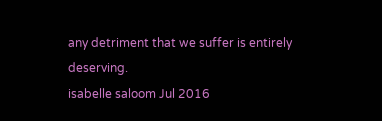any detriment that we suffer is entirely deserving.
isabelle saloom Jul 2016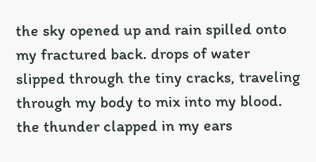the sky opened up and rain spilled onto my fractured back. drops of water slipped through the tiny cracks, traveling through my body to mix into my blood. the thunder clapped in my ears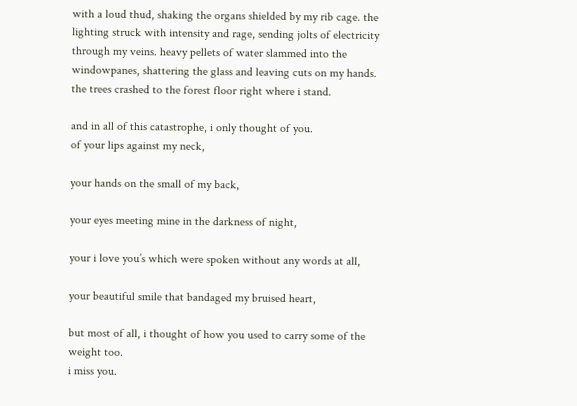with a loud thud, shaking the organs shielded by my rib cage. the lighting struck with intensity and rage, sending jolts of electricity through my veins. heavy pellets of water slammed into the windowpanes, shattering the glass and leaving cuts on my hands. the trees crashed to the forest floor right where i stand.

and in all of this catastrophe, i only thought of you.
of your lips against my neck,

your hands on the small of my back,

your eyes meeting mine in the darkness of night,

your i love you’s which were spoken without any words at all,

your beautiful smile that bandaged my bruised heart,

but most of all, i thought of how you used to carry some of the weight too.
i miss you.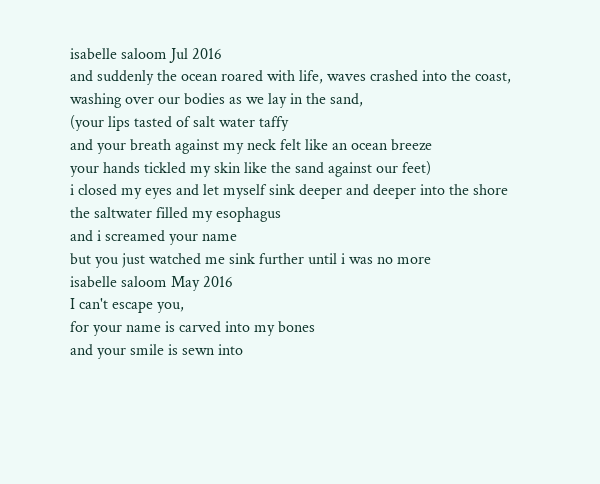isabelle saloom Jul 2016
and suddenly the ocean roared with life, waves crashed into the coast,
washing over our bodies as we lay in the sand,
(your lips tasted of salt water taffy
and your breath against my neck felt like an ocean breeze
your hands tickled my skin like the sand against our feet)
i closed my eyes and let myself sink deeper and deeper into the shore
the saltwater filled my esophagus
and i screamed your name
but you just watched me sink further until i was no more
isabelle saloom May 2016
I can't escape you,
for your name is carved into my bones
and your smile is sewn into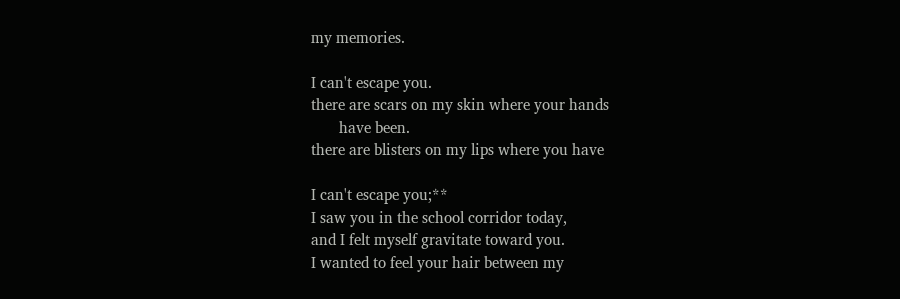my memories.

I can't escape you.
there are scars on my skin where your hands
       have been.
there are blisters on my lips where you have

I can't escape you;**
I saw you in the school corridor today,
and I felt myself gravitate toward you.
I wanted to feel your hair between my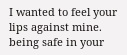I wanted to feel your lips against mine.
being safe in your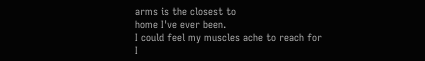arms is the closest to
home I've ever been.
I could feel my muscles ache to reach for
I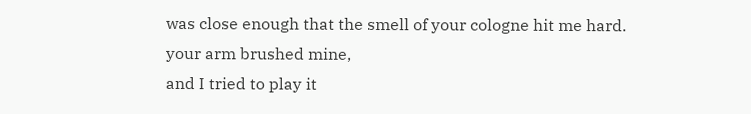was close enough that the smell of your cologne hit me hard.
your arm brushed mine,
and I tried to play it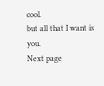cool.
but all that I want is you.
Next page